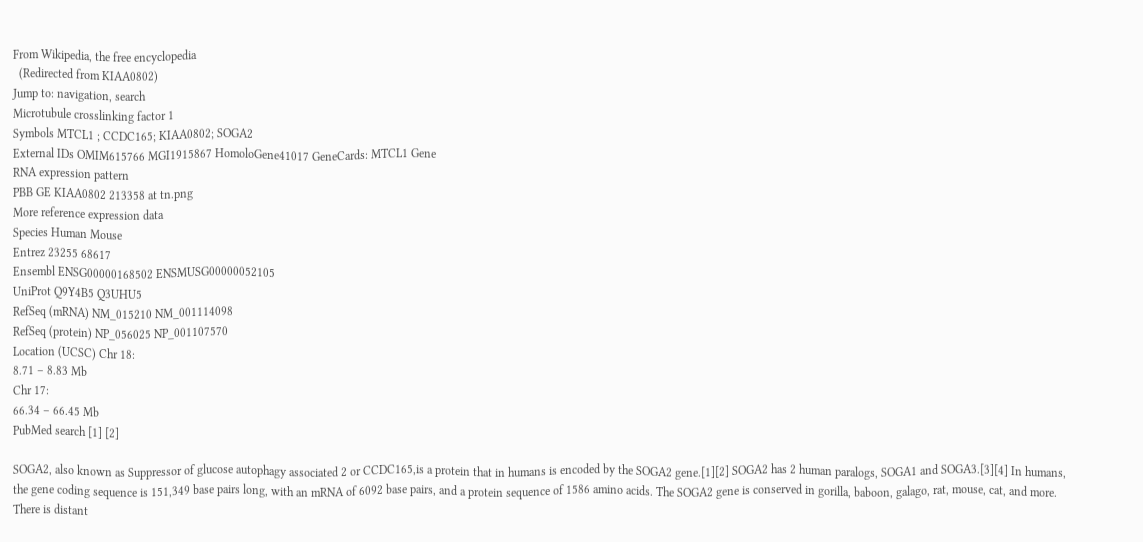From Wikipedia, the free encyclopedia
  (Redirected from KIAA0802)
Jump to: navigation, search
Microtubule crosslinking factor 1
Symbols MTCL1 ; CCDC165; KIAA0802; SOGA2
External IDs OMIM615766 MGI1915867 HomoloGene41017 GeneCards: MTCL1 Gene
RNA expression pattern
PBB GE KIAA0802 213358 at tn.png
More reference expression data
Species Human Mouse
Entrez 23255 68617
Ensembl ENSG00000168502 ENSMUSG00000052105
UniProt Q9Y4B5 Q3UHU5
RefSeq (mRNA) NM_015210 NM_001114098
RefSeq (protein) NP_056025 NP_001107570
Location (UCSC) Chr 18:
8.71 – 8.83 Mb
Chr 17:
66.34 – 66.45 Mb
PubMed search [1] [2]

SOGA2, also known as Suppressor of glucose autophagy associated 2 or CCDC165,is a protein that in humans is encoded by the SOGA2 gene.[1][2] SOGA2 has 2 human paralogs, SOGA1 and SOGA3.[3][4] In humans, the gene coding sequence is 151,349 base pairs long, with an mRNA of 6092 base pairs, and a protein sequence of 1586 amino acids. The SOGA2 gene is conserved in gorilla, baboon, galago, rat, mouse, cat, and more. There is distant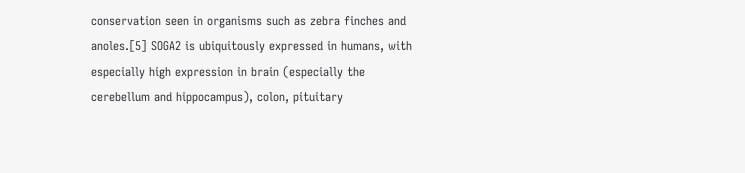conservation seen in organisms such as zebra finches and anoles.[5] SOGA2 is ubiquitously expressed in humans, with especially high expression in brain (especially the cerebellum and hippocampus), colon, pituitary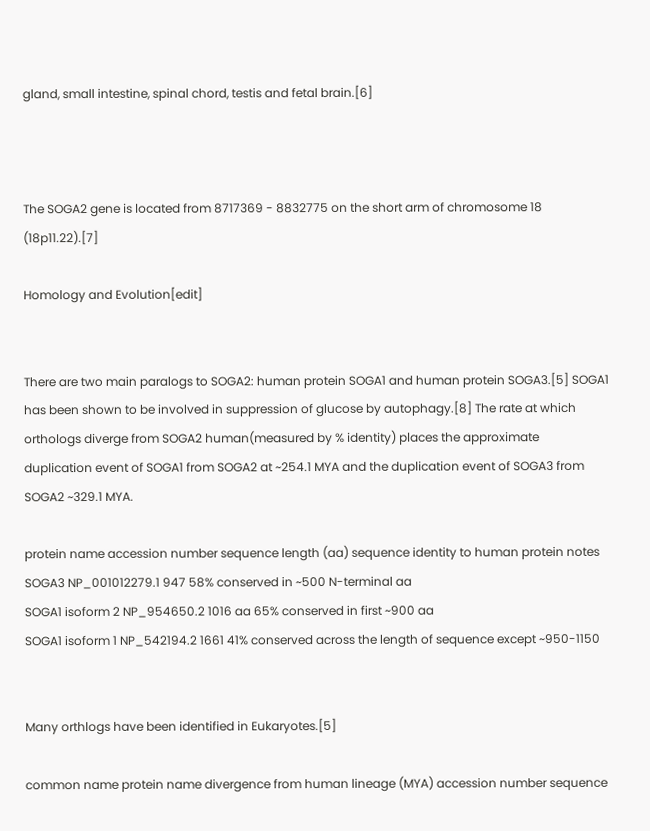gland, small intestine, spinal chord, testis and fetal brain.[6]



The SOGA2 gene is located from 8717369 - 8832775 on the short arm of chromosome 18 (18p11.22).[7]

Homology and Evolution[edit]


There are two main paralogs to SOGA2: human protein SOGA1 and human protein SOGA3.[5] SOGA1 has been shown to be involved in suppression of glucose by autophagy.[8] The rate at which orthologs diverge from SOGA2 human(measured by % identity) places the approximate duplication event of SOGA1 from SOGA2 at ~254.1 MYA and the duplication event of SOGA3 from SOGA2 ~329.1 MYA.

protein name accession number sequence length (aa) sequence identity to human protein notes
SOGA3 NP_001012279.1 947 58% conserved in ~500 N-terminal aa
SOGA1 isoform 2 NP_954650.2 1016 aa 65% conserved in first ~900 aa
SOGA1 isoform 1 NP_542194.2 1661 41% conserved across the length of sequence except ~950-1150


Many orthlogs have been identified in Eukaryotes.[5]

common name protein name divergence from human lineage (MYA) accession number sequence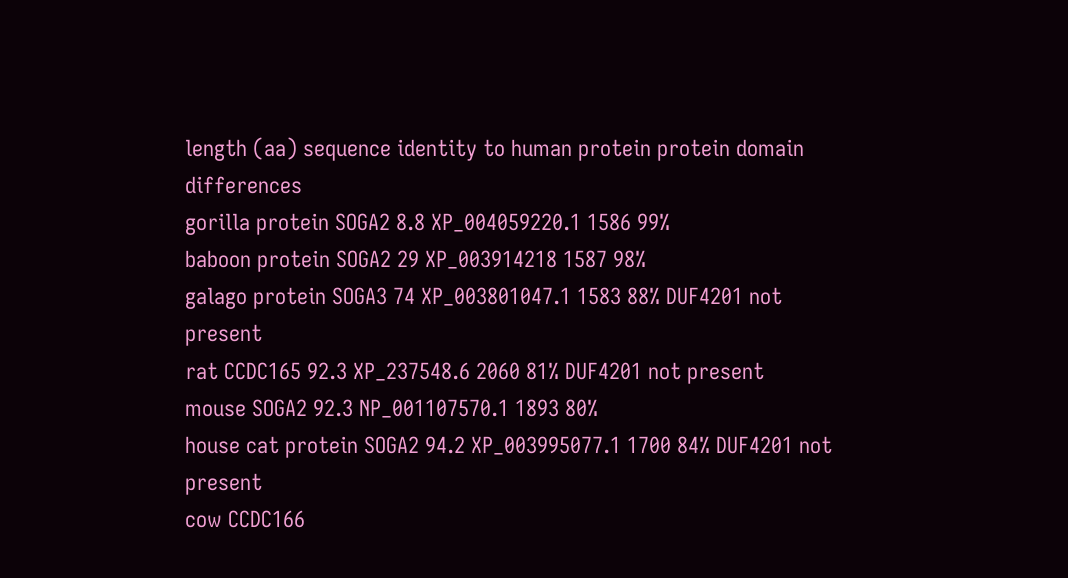length (aa) sequence identity to human protein protein domain differences
gorilla protein SOGA2 8.8 XP_004059220.1 1586 99%
baboon protein SOGA2 29 XP_003914218 1587 98%
galago protein SOGA3 74 XP_003801047.1 1583 88% DUF4201 not present
rat CCDC165 92.3 XP_237548.6 2060 81% DUF4201 not present
mouse SOGA2 92.3 NP_001107570.1 1893 80%
house cat protein SOGA2 94.2 XP_003995077.1 1700 84% DUF4201 not present
cow CCDC166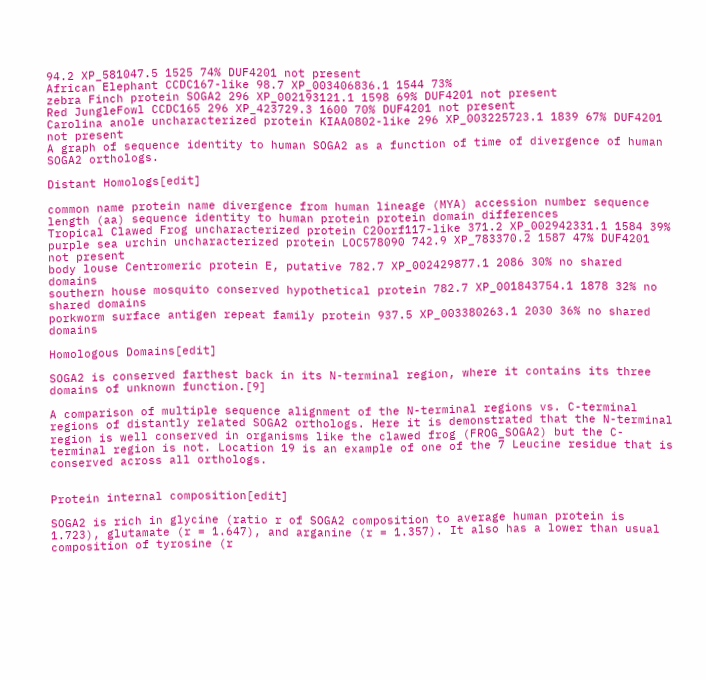94.2 XP_581047.5 1525 74% DUF4201 not present
African Elephant CCDC167-like 98.7 XP_003406836.1 1544 73%
zebra Finch protein SOGA2 296 XP_002193121.1 1598 69% DUF4201 not present
Red JungleFowl CCDC165 296 XP_423729.3 1600 70% DUF4201 not present
Carolina anole uncharacterized protein KIAA0802-like 296 XP_003225723.1 1839 67% DUF4201 not present
A graph of sequence identity to human SOGA2 as a function of time of divergence of human SOGA2 orthologs.

Distant Homologs[edit]

common name protein name divergence from human lineage (MYA) accession number sequence length (aa) sequence identity to human protein protein domain differences
Tropical Clawed Frog uncharacterized protein C20orf117-like 371.2 XP_002942331.1 1584 39%
purple sea urchin uncharacterized protein LOC578090 742.9 XP_783370.2 1587 47% DUF4201 not present
body louse Centromeric protein E, putative 782.7 XP_002429877.1 2086 30% no shared domains
southern house mosquito conserved hypothetical protein 782.7 XP_001843754.1 1878 32% no shared domains
porkworm surface antigen repeat family protein 937.5 XP_003380263.1 2030 36% no shared domains

Homologous Domains[edit]

SOGA2 is conserved farthest back in its N-terminal region, where it contains its three domains of unknown function.[9]

A comparison of multiple sequence alignment of the N-terminal regions vs. C-terminal regions of distantly related SOGA2 orthologs. Here it is demonstrated that the N-terminal region is well conserved in organisms like the clawed frog (FROG_SOGA2) but the C-terminal region is not. Location 19 is an example of one of the 7 Leucine residue that is conserved across all orthologs.


Protein internal composition[edit]

SOGA2 is rich in glycine (ratio r of SOGA2 composition to average human protein is 1.723), glutamate (r = 1.647), and arganine (r = 1.357). It also has a lower than usual composition of tyrosine (r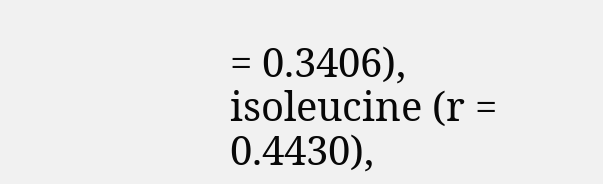= 0.3406), isoleucine (r = 0.4430),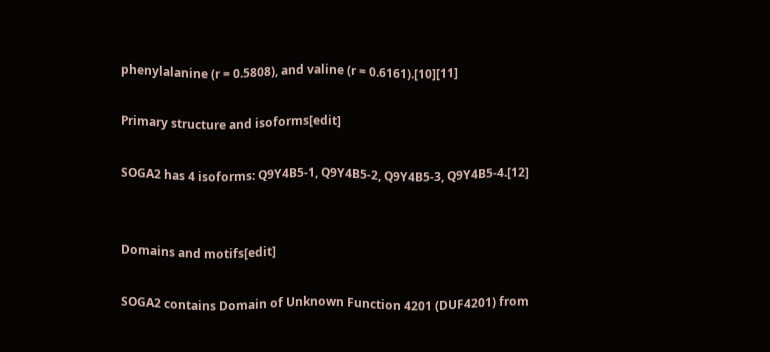phenylalanine (r = 0.5808), and valine (r = 0.6161).[10][11]

Primary structure and isoforms[edit]

SOGA2 has 4 isoforms: Q9Y4B5-1, Q9Y4B5-2, Q9Y4B5-3, Q9Y4B5-4.[12]


Domains and motifs[edit]

SOGA2 contains Domain of Unknown Function 4201 (DUF4201) from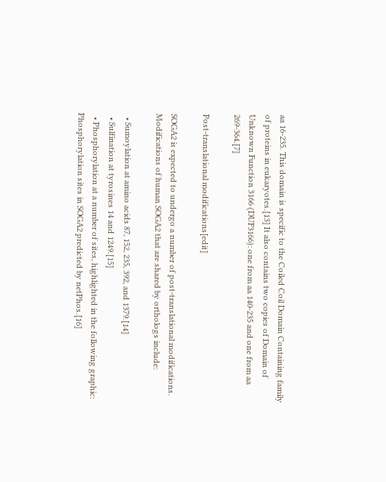aa 16-235. This domain is specific to the Coiled Coil Domain Containing family of proteins in eukaryotes.[13] It also contains two copies of Domain of Unknown Function 3166 (DUF3166): one from aa 140-235 and one from aa 269-364.[7]

Post-translational modifications[edit]

SOGA2 is expected to undergo a number of post-translational modifications. Modifications of human SOGA2 that are shared by orthologs include:

  • Sumoylation at amino acids 87, 152, 235, 392, and 1379.[14]
  • Sulfination at tyrosines 14 and 1249.[15]
  • Phosphorylation at a number of sites, highlighted in the following graphic:
Phosphorylation sites in SOGA2 predicted by netPhos.[16]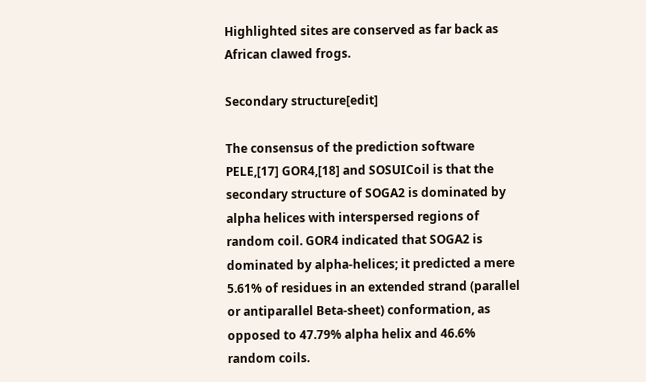Highlighted sites are conserved as far back as African clawed frogs.

Secondary structure[edit]

The consensus of the prediction software PELE,[17] GOR4,[18] and SOSUICoil is that the secondary structure of SOGA2 is dominated by alpha helices with interspersed regions of random coil. GOR4 indicated that SOGA2 is dominated by alpha-helices; it predicted a mere 5.61% of residues in an extended strand (parallel or antiparallel Beta-sheet) conformation, as opposed to 47.79% alpha helix and 46.6% random coils.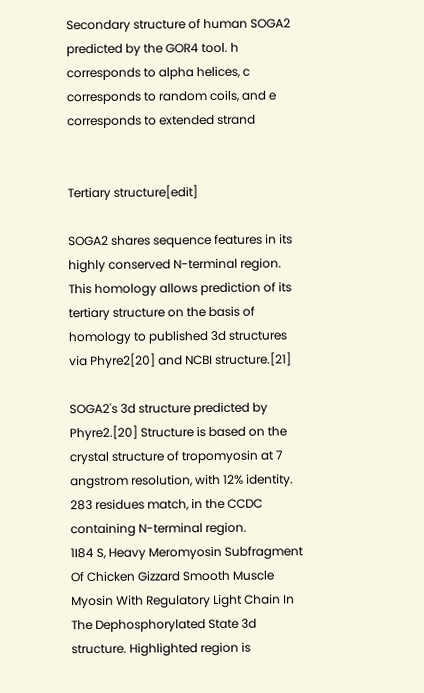Secondary structure of human SOGA2 predicted by the GOR4 tool. h corresponds to alpha helices, c corresponds to random coils, and e corresponds to extended strand


Tertiary structure[edit]

SOGA2 shares sequence features in its highly conserved N-terminal region. This homology allows prediction of its tertiary structure on the basis of homology to published 3d structures via Phyre2[20] and NCBI structure.[21]

SOGA2's 3d structure predicted by Phyre2.[20] Structure is based on the crystal structure of tropomyosin at 7 angstrom resolution, with 12% identity. 283 residues match, in the CCDC containing N-terminal region.
1I84 S, Heavy Meromyosin Subfragment Of Chicken Gizzard Smooth Muscle Myosin With Regulatory Light Chain In The Dephosphorylated State 3d structure. Highlighted region is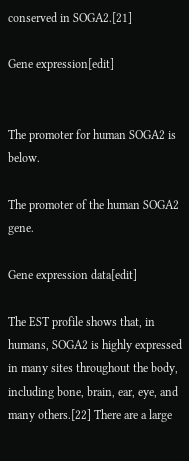conserved in SOGA2.[21]

Gene expression[edit]


The promoter for human SOGA2 is below.

The promoter of the human SOGA2 gene.

Gene expression data[edit]

The EST profile shows that, in humans, SOGA2 is highly expressed in many sites throughout the body, including bone, brain, ear, eye, and many others.[22] There are a large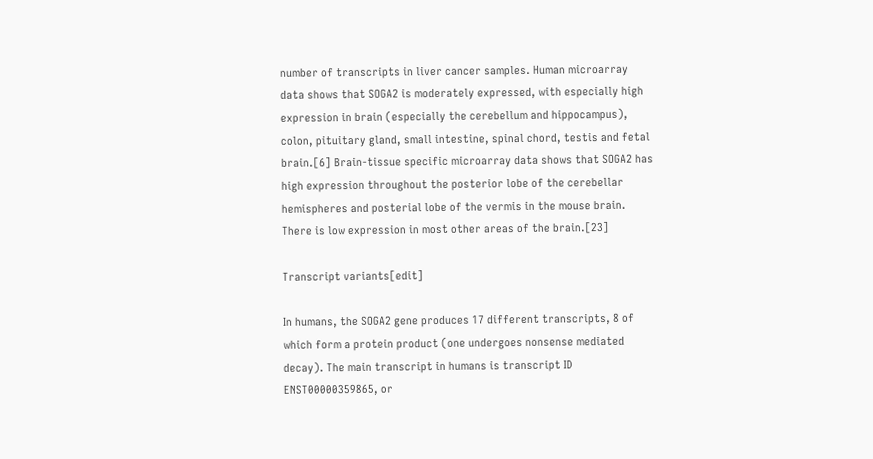number of transcripts in liver cancer samples. Human microarray data shows that SOGA2 is moderately expressed, with especially high expression in brain (especially the cerebellum and hippocampus), colon, pituitary gland, small intestine, spinal chord, testis and fetal brain.[6] Brain-tissue specific microarray data shows that SOGA2 has high expression throughout the posterior lobe of the cerebellar hemispheres and posterial lobe of the vermis in the mouse brain. There is low expression in most other areas of the brain.[23]

Transcript variants[edit]

In humans, the SOGA2 gene produces 17 different transcripts, 8 of which form a protein product (one undergoes nonsense mediated decay). The main transcript in humans is transcript ID ENST00000359865, or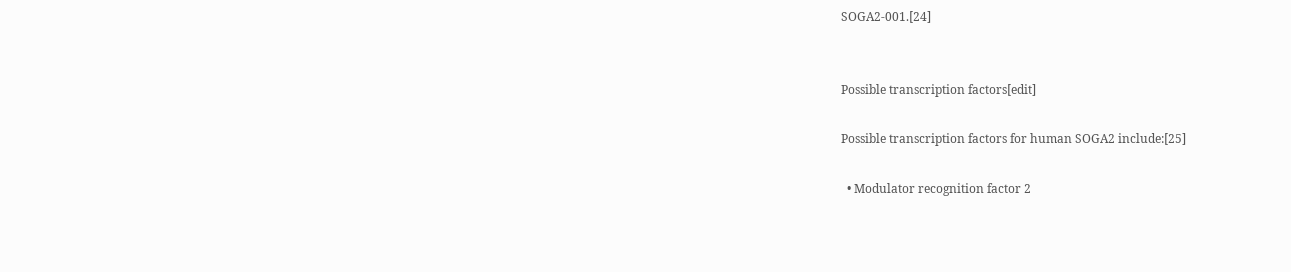SOGA2-001.[24]


Possible transcription factors[edit]

Possible transcription factors for human SOGA2 include:[25]

  • Modulator recognition factor 2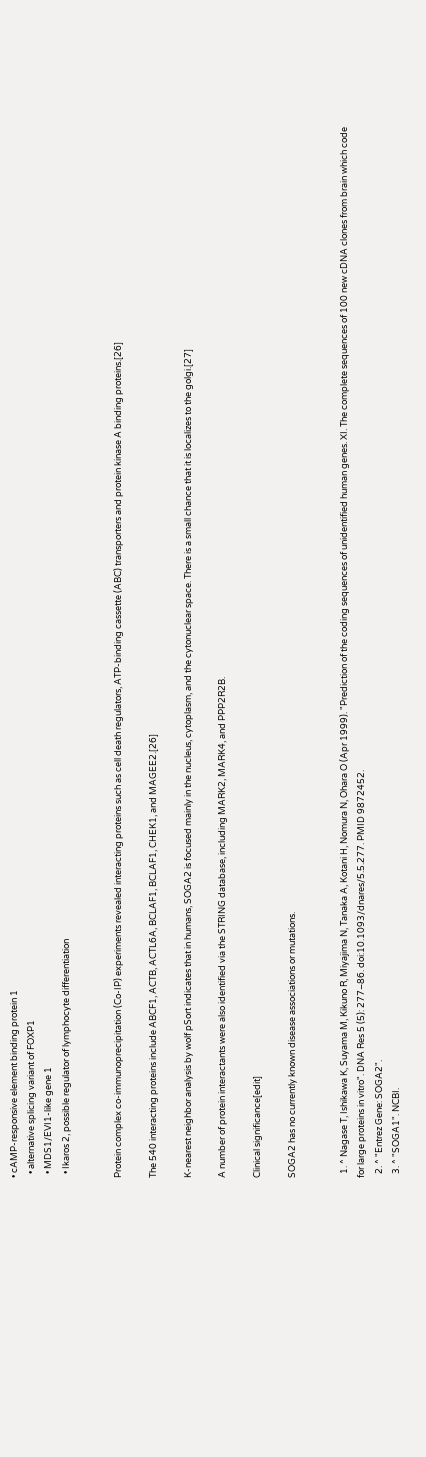• cAMP-responsive element binding protein 1
  • alternative splicing variant of FOXP1
  • MDS1/EVI1-like gene 1
  • Ikaros 2, possible regulator of lymphocyte differentiation


Protein complex co-immunoprecipitation (Co-IP) experiments revealed interacting proteins such as cell death regulators, ATP-binding cassette (ABC) transporters and protein kinase A binding proteins.[26]

The 540 interacting proteins include ABCF1, ACTB, ACTL6A, BCLAF1, BCLAF1, CHEK1, and MAGEE2.[26]

K-nearest neighbor analysis by wolf pSort indicates that in humans, SOGA2 is focused mainly in the nucleus, cytoplasm, and the cytonuclear space. There is a small chance that it is localizes to the golgi.[27]

A number of protein interactants were also identified via the STRING database, including MARK2, MARK4, and PPP2R2B.

Clinical significance[edit]

SOGA2 has no currently known disease associations or mutations.


  1. ^ Nagase T, Ishikawa K, Suyama M, Kikuno R, Miyajima N, Tanaka A, Kotani H, Nomura N, Ohara O (Apr 1999). "Prediction of the coding sequences of unidentified human genes. XI. The complete sequences of 100 new cDNA clones from brain which code for large proteins in vitro". DNA Res 5 (5): 277–86. doi:10.1093/dnares/5.5.277. PMID 9872452.
  2. ^ "Entrez Gene: SOGA2".
  3. ^ "SOGA1". NCBI.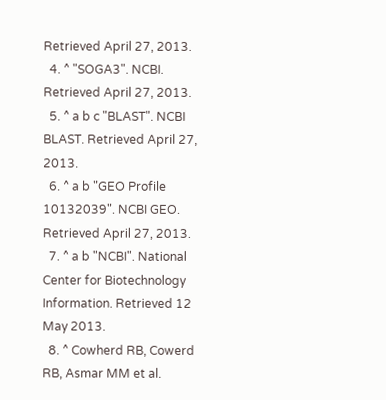Retrieved April 27, 2013.
  4. ^ "SOGA3". NCBI. Retrieved April 27, 2013.
  5. ^ a b c "BLAST". NCBI BLAST. Retrieved April 27, 2013.
  6. ^ a b "GEO Profile 10132039". NCBI GEO. Retrieved April 27, 2013.
  7. ^ a b "NCBI". National Center for Biotechnology Information. Retrieved 12 May 2013.
  8. ^ Cowherd RB, Cowerd RB, Asmar MM et al.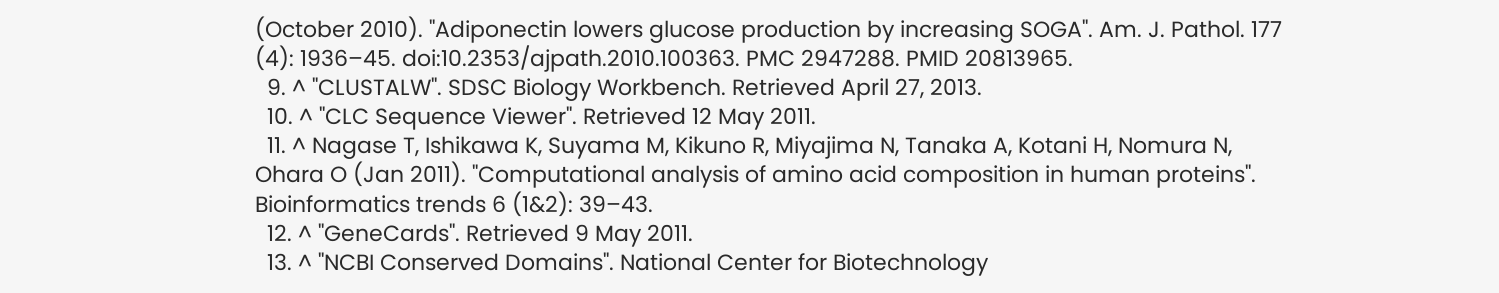(October 2010). "Adiponectin lowers glucose production by increasing SOGA". Am. J. Pathol. 177 (4): 1936–45. doi:10.2353/ajpath.2010.100363. PMC 2947288. PMID 20813965.
  9. ^ "CLUSTALW". SDSC Biology Workbench. Retrieved April 27, 2013.
  10. ^ "CLC Sequence Viewer". Retrieved 12 May 2011.
  11. ^ Nagase T, Ishikawa K, Suyama M, Kikuno R, Miyajima N, Tanaka A, Kotani H, Nomura N, Ohara O (Jan 2011). "Computational analysis of amino acid composition in human proteins". Bioinformatics trends 6 (1&2): 39–43.
  12. ^ "GeneCards". Retrieved 9 May 2011.
  13. ^ "NCBI Conserved Domains". National Center for Biotechnology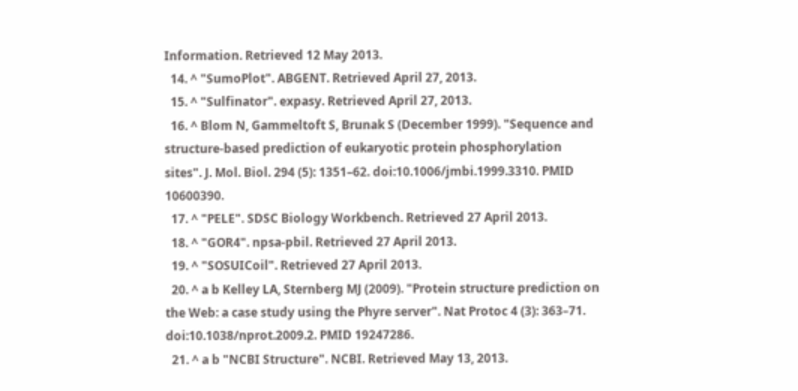Information. Retrieved 12 May 2013.
  14. ^ "SumoPlot". ABGENT. Retrieved April 27, 2013.
  15. ^ "Sulfinator". expasy. Retrieved April 27, 2013.
  16. ^ Blom N, Gammeltoft S, Brunak S (December 1999). "Sequence and structure-based prediction of eukaryotic protein phosphorylation sites". J. Mol. Biol. 294 (5): 1351–62. doi:10.1006/jmbi.1999.3310. PMID 10600390.
  17. ^ "PELE". SDSC Biology Workbench. Retrieved 27 April 2013.
  18. ^ "GOR4". npsa-pbil. Retrieved 27 April 2013.
  19. ^ "SOSUICoil". Retrieved 27 April 2013.
  20. ^ a b Kelley LA, Sternberg MJ (2009). "Protein structure prediction on the Web: a case study using the Phyre server". Nat Protoc 4 (3): 363–71. doi:10.1038/nprot.2009.2. PMID 19247286.
  21. ^ a b "NCBI Structure". NCBI. Retrieved May 13, 2013.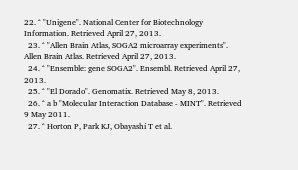22. ^ "Unigene". National Center for Biotechnology Information. Retrieved April 27, 2013.
  23. ^ "Allen Brain Atlas, SOGA2 microarray experiments". Allen Brain Atlas. Retrieved April 27, 2013.
  24. ^ "Ensemble: gene SOGA2". Ensembl. Retrieved April 27, 2013.
  25. ^ "El Dorado". Genomatix. Retrieved May 8, 2013.
  26. ^ a b "Molecular Interaction Database - MINT". Retrieved 9 May 2011.
  27. ^ Horton P, Park KJ, Obayashi T et al.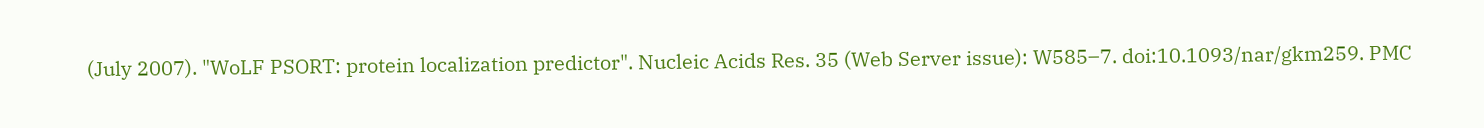(July 2007). "WoLF PSORT: protein localization predictor". Nucleic Acids Res. 35 (Web Server issue): W585–7. doi:10.1093/nar/gkm259. PMC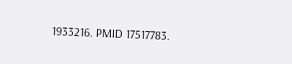1933216. PMID 17517783.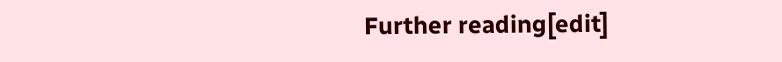Further reading[edit]